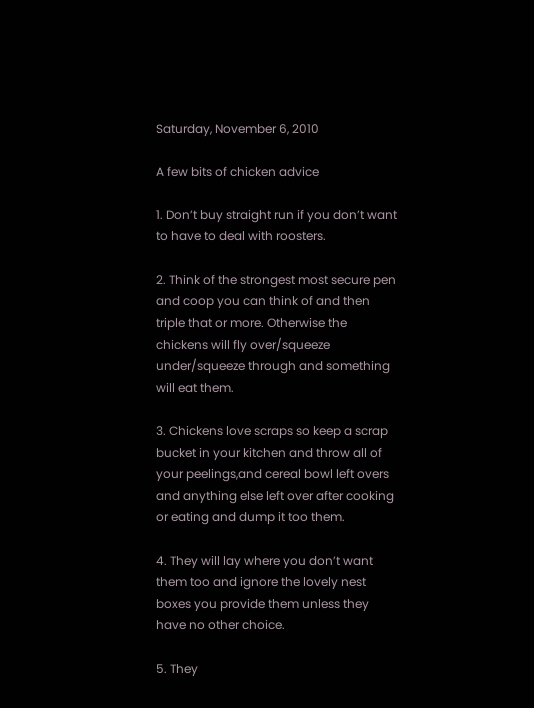Saturday, November 6, 2010

A few bits of chicken advice

1. Don’t buy straight run if you don’t want to have to deal with roosters.

2. Think of the strongest most secure pen and coop you can think of and then triple that or more. Otherwise the chickens will fly over/squeeze under/squeeze through and something will eat them.

3. Chickens love scraps so keep a scrap bucket in your kitchen and throw all of your peelings,and cereal bowl left overs and anything else left over after cooking or eating and dump it too them.

4. They will lay where you don’t want them too and ignore the lovely nest boxes you provide them unless they have no other choice.

5. They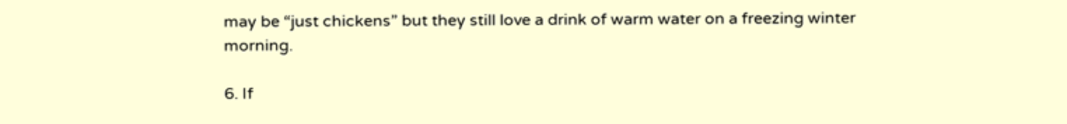may be “just chickens” but they still love a drink of warm water on a freezing winter morning.

6. If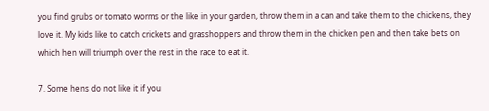you find grubs or tomato worms or the like in your garden, throw them in a can and take them to the chickens, they love it. My kids like to catch crickets and grasshoppers and throw them in the chicken pen and then take bets on which hen will triumph over the rest in the race to eat it.

7. Some hens do not like it if you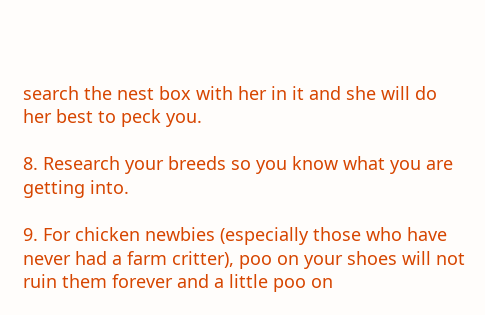search the nest box with her in it and she will do her best to peck you.

8. Research your breeds so you know what you are getting into.

9. For chicken newbies (especially those who have never had a farm critter), poo on your shoes will not ruin them forever and a little poo on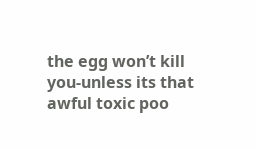the egg won’t kill you-unless its that awful toxic poo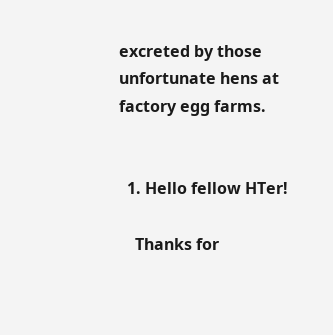excreted by those unfortunate hens at factory egg farms.


  1. Hello fellow HTer!

    Thanks for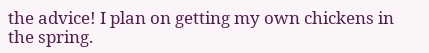the advice! I plan on getting my own chickens in the spring.